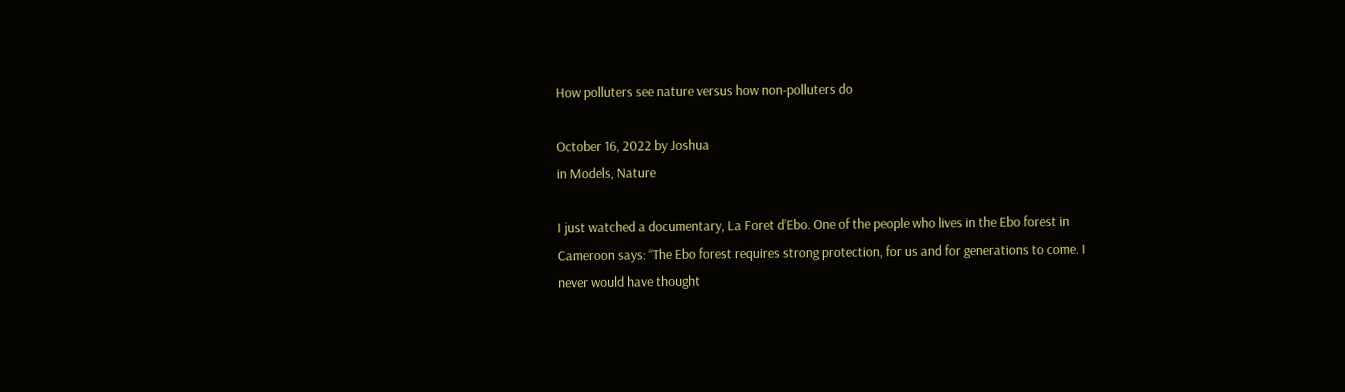How polluters see nature versus how non-polluters do

October 16, 2022 by Joshua
in Models, Nature

I just watched a documentary, La Foret d’Ebo. One of the people who lives in the Ebo forest in Cameroon says: “The Ebo forest requires strong protection, for us and for generations to come. I never would have thought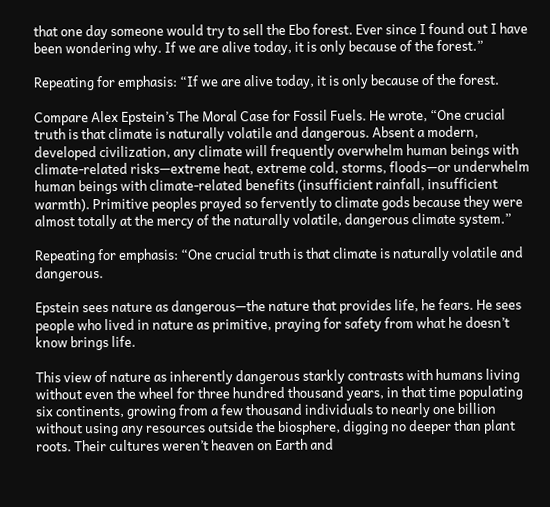that one day someone would try to sell the Ebo forest. Ever since I found out I have been wondering why. If we are alive today, it is only because of the forest.”

Repeating for emphasis: “If we are alive today, it is only because of the forest.

Compare Alex Epstein’s The Moral Case for Fossil Fuels. He wrote, “One crucial truth is that climate is naturally volatile and dangerous. Absent a modern, developed civilization, any climate will frequently overwhelm human beings with climate-related risks—extreme heat, extreme cold, storms, floods—or underwhelm human beings with climate-related benefits (insufficient rainfall, insufficient warmth). Primitive peoples prayed so fervently to climate gods because they were almost totally at the mercy of the naturally volatile, dangerous climate system.”

Repeating for emphasis: “One crucial truth is that climate is naturally volatile and dangerous.

Epstein sees nature as dangerous—the nature that provides life, he fears. He sees people who lived in nature as primitive, praying for safety from what he doesn’t know brings life.

This view of nature as inherently dangerous starkly contrasts with humans living without even the wheel for three hundred thousand years, in that time populating six continents, growing from a few thousand individuals to nearly one billion without using any resources outside the biosphere, digging no deeper than plant roots. Their cultures weren’t heaven on Earth and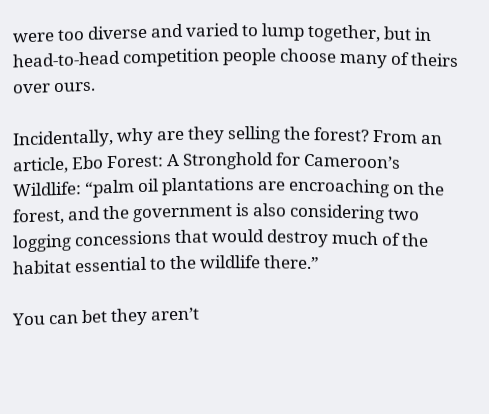were too diverse and varied to lump together, but in head-to-head competition people choose many of theirs over ours.

Incidentally, why are they selling the forest? From an article, Ebo Forest: A Stronghold for Cameroon’s Wildlife: “palm oil plantations are encroaching on the forest, and the government is also considering two logging concessions that would destroy much of the habitat essential to the wildlife there.”

You can bet they aren’t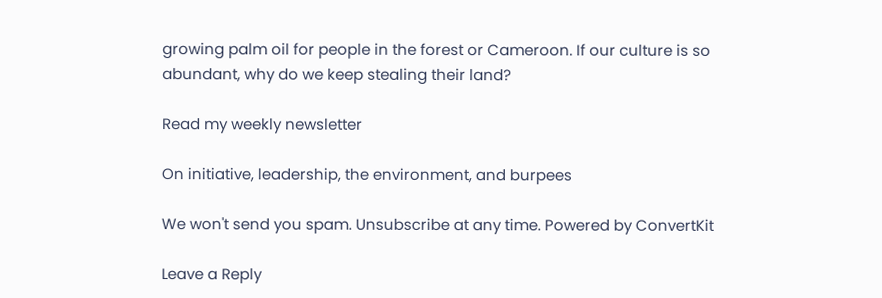growing palm oil for people in the forest or Cameroon. If our culture is so abundant, why do we keep stealing their land?

Read my weekly newsletter

On initiative, leadership, the environment, and burpees

We won't send you spam. Unsubscribe at any time. Powered by ConvertKit

Leave a Reply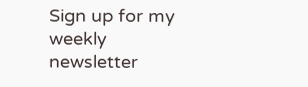Sign up for my weekly newsletter